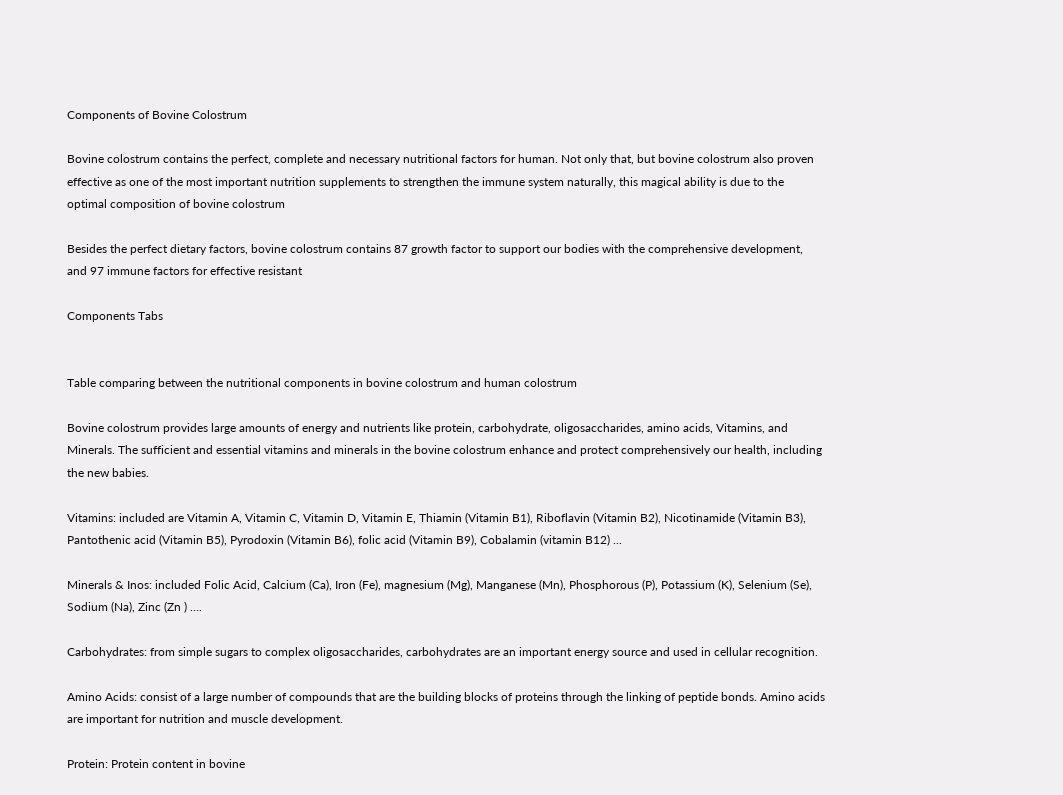Components of Bovine Colostrum

Bovine colostrum contains the perfect, complete and necessary nutritional factors for human. Not only that, but bovine colostrum also proven effective as one of the most important nutrition supplements to strengthen the immune system naturally, this magical ability is due to the optimal composition of bovine colostrum

Besides the perfect dietary factors, bovine colostrum contains 87 growth factor to support our bodies with the comprehensive development, and 97 immune factors for effective resistant

Components Tabs


Table comparing between the nutritional components in bovine colostrum and human colostrum

Bovine colostrum provides large amounts of energy and nutrients like protein, carbohydrate, oligosaccharides, amino acids, Vitamins, and Minerals. The sufficient and essential vitamins and minerals in the bovine colostrum enhance and protect comprehensively our health, including the new babies.

Vitamins: included are Vitamin A, Vitamin C, Vitamin D, Vitamin E, Thiamin (Vitamin B1), Riboflavin (Vitamin B2), Nicotinamide (Vitamin B3), Pantothenic acid (Vitamin B5), Pyrodoxin (Vitamin B6), folic acid (Vitamin B9), Cobalamin (vitamin B12) ...

Minerals & Inos: included Folic Acid, Calcium (Ca), Iron (Fe), magnesium (Mg), Manganese (Mn), Phosphorous (P), Potassium (K), Selenium (Se), Sodium (Na), Zinc (Zn ) ….

Carbohydrates: from simple sugars to complex oligosaccharides, carbohydrates are an important energy source and used in cellular recognition.

Amino Acids: consist of a large number of compounds that are the building blocks of proteins through the linking of peptide bonds. Amino acids are important for nutrition and muscle development.

Protein: Protein content in bovine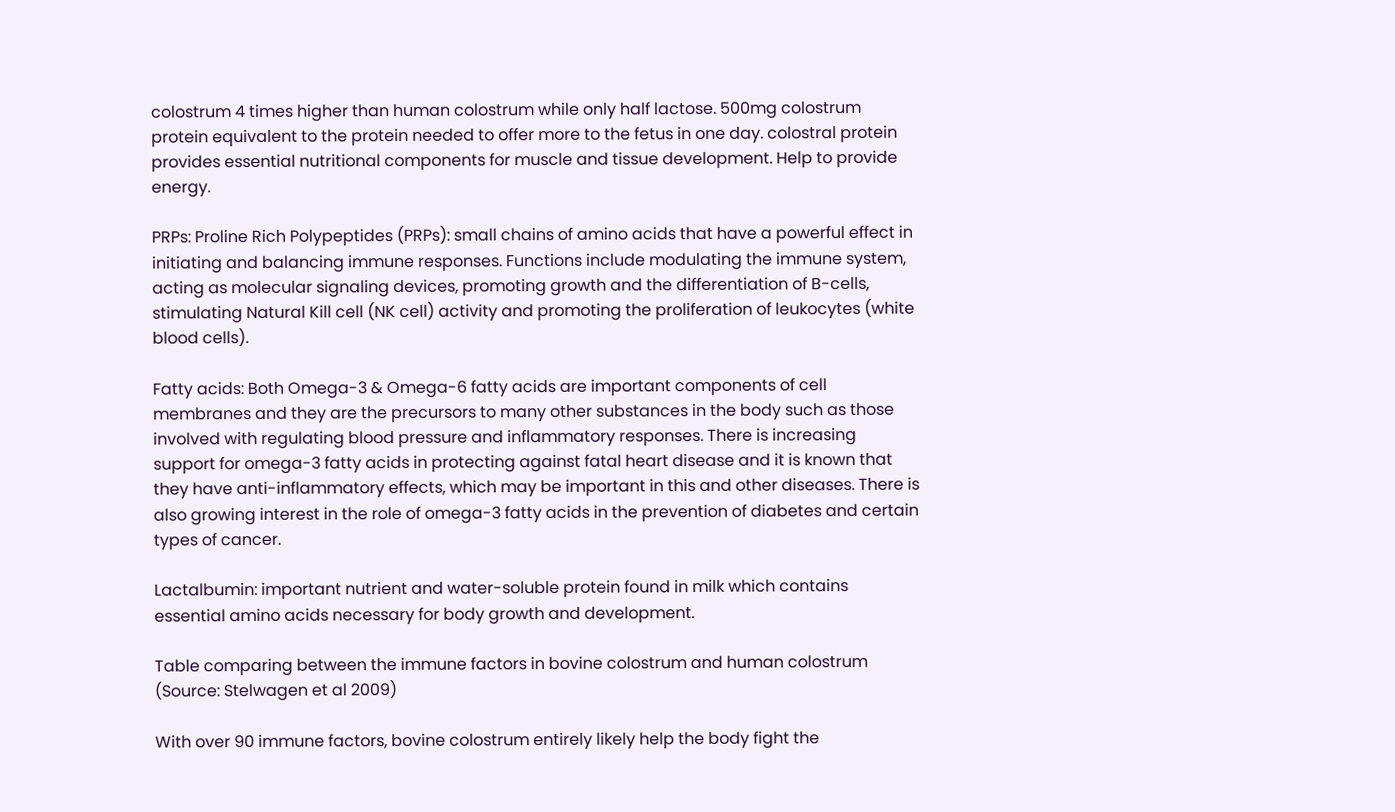colostrum 4 times higher than human colostrum while only half lactose. 500mg colostrum protein equivalent to the protein needed to offer more to the fetus in one day. colostral protein provides essential nutritional components for muscle and tissue development. Help to provide energy.

PRPs: Proline Rich Polypeptides (PRPs): small chains of amino acids that have a powerful effect in initiating and balancing immune responses. Functions include modulating the immune system, acting as molecular signaling devices, promoting growth and the differentiation of B-cells, stimulating Natural Kill cell (NK cell) activity and promoting the proliferation of leukocytes (white blood cells).

Fatty acids: Both Omega-3 & Omega-6 fatty acids are important components of cell membranes and they are the precursors to many other substances in the body such as those involved with regulating blood pressure and inflammatory responses. There is increasing support for omega-3 fatty acids in protecting against fatal heart disease and it is known that they have anti-inflammatory effects, which may be important in this and other diseases. There is also growing interest in the role of omega-3 fatty acids in the prevention of diabetes and certain types of cancer.

Lactalbumin: important nutrient and water-soluble protein found in milk which contains essential amino acids necessary for body growth and development.

Table comparing between the immune factors in bovine colostrum and human colostrum (Source: Stelwagen et al 2009)

With over 90 immune factors, bovine colostrum entirely likely help the body fight the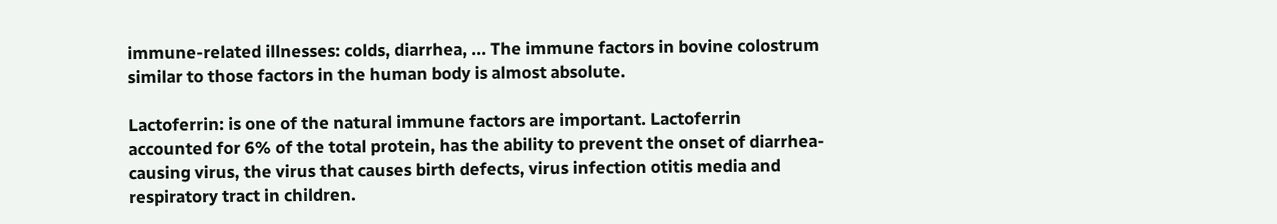immune-related illnesses: colds, diarrhea, ... The immune factors in bovine colostrum similar to those factors in the human body is almost absolute.

Lactoferrin: is one of the natural immune factors are important. Lactoferrin accounted for 6% of the total protein, has the ability to prevent the onset of diarrhea-causing virus, the virus that causes birth defects, virus infection otitis media and respiratory tract in children.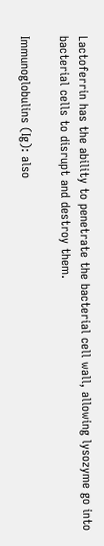Lactoferrin has the ability to penetrate the bacterial cell wall, allowing lysozyme go into bacterial cells to disrupt and destroy them.

Immunoglobulins (Ig): also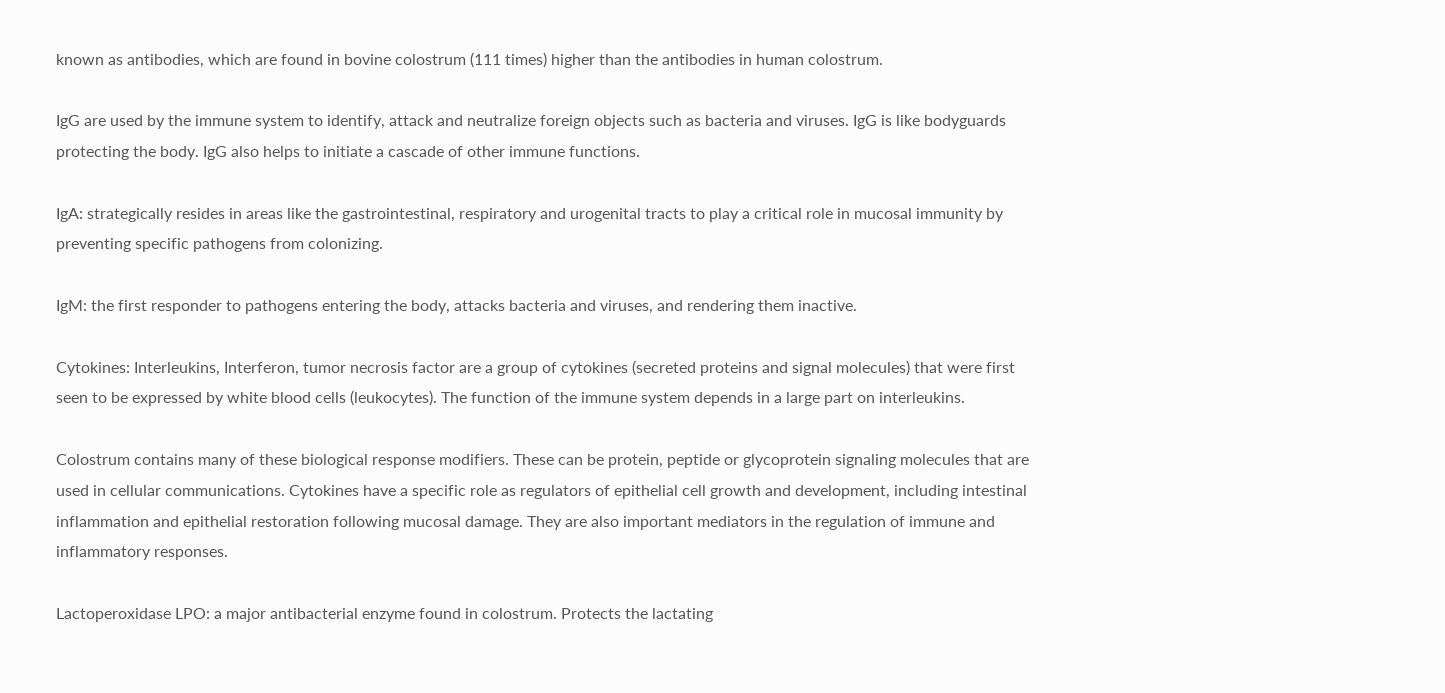known as antibodies, which are found in bovine colostrum (111 times) higher than the antibodies in human colostrum.

IgG are used by the immune system to identify, attack and neutralize foreign objects such as bacteria and viruses. IgG is like bodyguards protecting the body. IgG also helps to initiate a cascade of other immune functions.

IgA: strategically resides in areas like the gastrointestinal, respiratory and urogenital tracts to play a critical role in mucosal immunity by preventing specific pathogens from colonizing.

IgM: the first responder to pathogens entering the body, attacks bacteria and viruses, and rendering them inactive.

Cytokines: Interleukins, Interferon, tumor necrosis factor are a group of cytokines (secreted proteins and signal molecules) that were first seen to be expressed by white blood cells (leukocytes). The function of the immune system depends in a large part on interleukins.

Colostrum contains many of these biological response modifiers. These can be protein, peptide or glycoprotein signaling molecules that are used in cellular communications. Cytokines have a specific role as regulators of epithelial cell growth and development, including intestinal inflammation and epithelial restoration following mucosal damage. They are also important mediators in the regulation of immune and inflammatory responses.

Lactoperoxidase LPO: a major antibacterial enzyme found in colostrum. Protects the lactating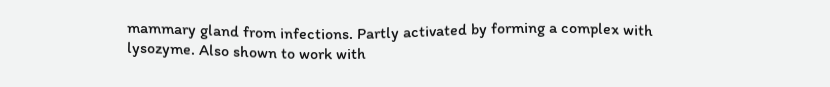mammary gland from infections. Partly activated by forming a complex with lysozyme. Also shown to work with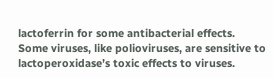lactoferrin for some antibacterial effects. Some viruses, like polioviruses, are sensitive to lactoperoxidase’s toxic effects to viruses.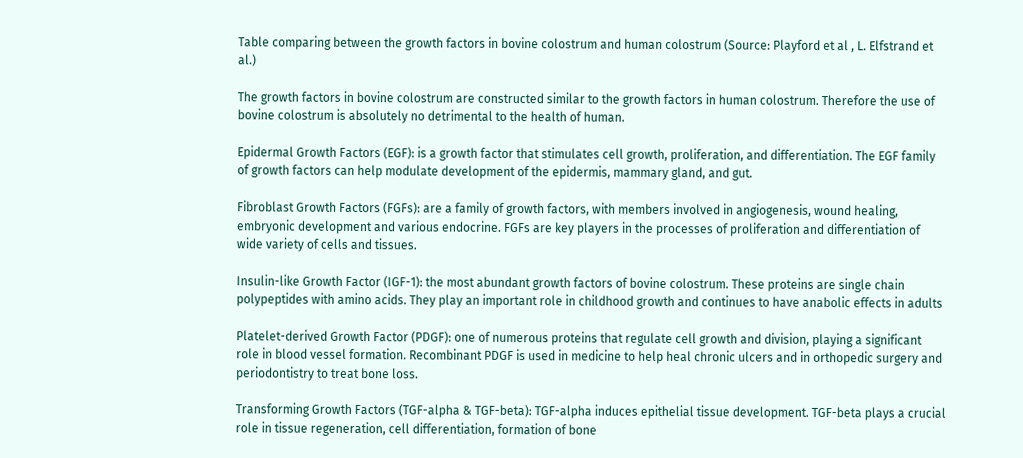Table comparing between the growth factors in bovine colostrum and human colostrum (Source: Playford et al , L. Elfstrand et al.)

The growth factors in bovine colostrum are constructed similar to the growth factors in human colostrum. Therefore the use of bovine colostrum is absolutely no detrimental to the health of human.

Epidermal Growth Factors (EGF): is a growth factor that stimulates cell growth, proliferation, and differentiation. The EGF family of growth factors can help modulate development of the epidermis, mammary gland, and gut.

Fibroblast Growth Factors (FGFs): are a family of growth factors, with members involved in angiogenesis, wound healing, embryonic development and various endocrine. FGFs are key players in the processes of proliferation and differentiation of wide variety of cells and tissues.

Insulin-like Growth Factor (IGF-1): the most abundant growth factors of bovine colostrum. These proteins are single chain polypeptides with amino acids. They play an important role in childhood growth and continues to have anabolic effects in adults

Platelet-derived Growth Factor (PDGF): one of numerous proteins that regulate cell growth and division, playing a significant role in blood vessel formation. Recombinant PDGF is used in medicine to help heal chronic ulcers and in orthopedic surgery and periodontistry to treat bone loss.

Transforming Growth Factors (TGF-alpha & TGF-beta): TGF-alpha induces epithelial tissue development. TGF-beta plays a crucial role in tissue regeneration, cell differentiation, formation of bone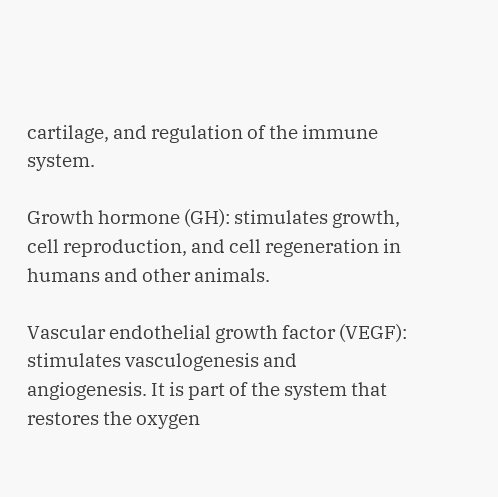cartilage, and regulation of the immune system.

Growth hormone (GH): stimulates growth, cell reproduction, and cell regeneration in humans and other animals.

Vascular endothelial growth factor (VEGF): stimulates vasculogenesis and angiogenesis. It is part of the system that restores the oxygen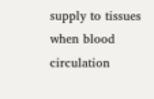supply to tissues when blood circulation